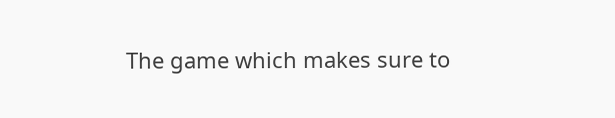The game which makes sure to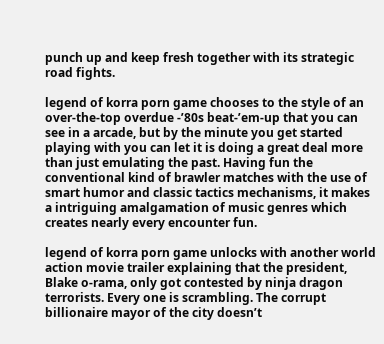punch up and keep fresh together with its strategic road fights.

legend of korra porn game chooses to the style of an over-the-top overdue -’80s beat-’em-up that you can see in a arcade, but by the minute you get started playing with you can let it is doing a great deal more than just emulating the past. Having fun the conventional kind of brawler matches with the use of smart humor and classic tactics mechanisms, it makes a intriguing amalgamation of music genres which creates nearly every encounter fun.

legend of korra porn game unlocks with another world action movie trailer explaining that the president, Blake o-rama, only got contested by ninja dragon terrorists. Every one is scrambling. The corrupt billionaire mayor of the city doesn’t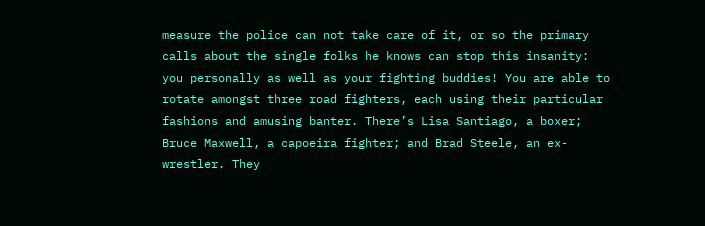measure the police can not take care of it, or so the primary calls about the single folks he knows can stop this insanity: you personally as well as your fighting buddies! You are able to rotate amongst three road fighters, each using their particular fashions and amusing banter. There’s Lisa Santiago, a boxer; Bruce Maxwell, a capoeira fighter; and Brad Steele, an ex-wrestler. They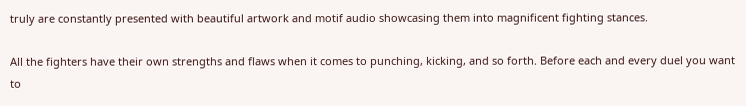truly are constantly presented with beautiful artwork and motif audio showcasing them into magnificent fighting stances.

All the fighters have their own strengths and flaws when it comes to punching, kicking, and so forth. Before each and every duel you want to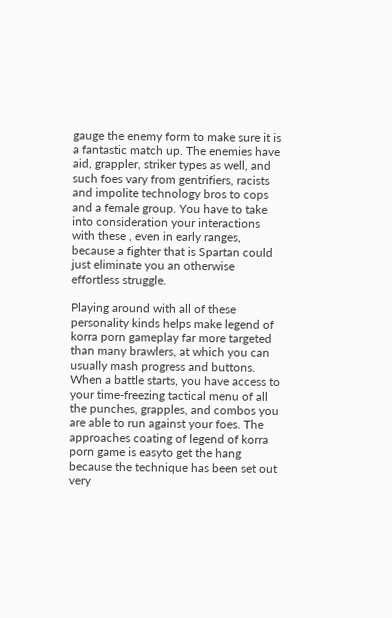gauge the enemy form to make sure it is a fantastic match up. The enemies have aid, grappler, striker types as well, and such foes vary from gentrifiers, racists and impolite technology bros to cops and a female group. You have to take into consideration your interactions with these , even in early ranges, because a fighter that is Spartan could just eliminate you an otherwise effortless struggle.

Playing around with all of these personality kinds helps make legend of korra porn gameplay far more targeted than many brawlers, at which you can usually mash progress and buttons. When a battle starts, you have access to your time-freezing tactical menu of all the punches, grapples, and combos you are able to run against your foes. The approaches coating of legend of korra porn game is easyto get the hang because the technique has been set out very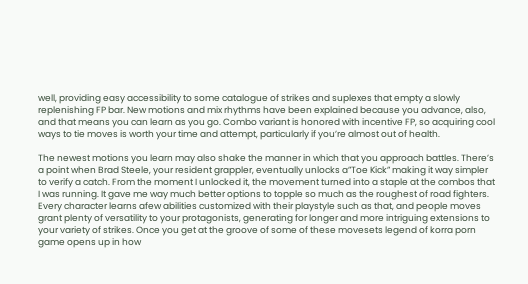well, providing easy accessibility to some catalogue of strikes and suplexes that empty a slowly replenishing FP bar. New motions and mix rhythms have been explained because you advance, also, and that means you can learn as you go. Combo variant is honored with incentive FP, so acquiring cool ways to tie moves is worth your time and attempt, particularly if you’re almost out of health.

The newest motions you learn may also shake the manner in which that you approach battles. There’s a point when Brad Steele, your resident grappler, eventually unlocks a”Toe Kick” making it way simpler to verify a catch. From the moment I unlocked it, the movement turned into a staple at the combos that I was running. It gave me way much better options to topple so much as the roughest of road fighters. Every character learns afew abilities customized with their playstyle such as that, and people moves grant plenty of versatility to your protagonists, generating for longer and more intriguing extensions to your variety of strikes. Once you get at the groove of some of these movesets legend of korra porn game opens up in how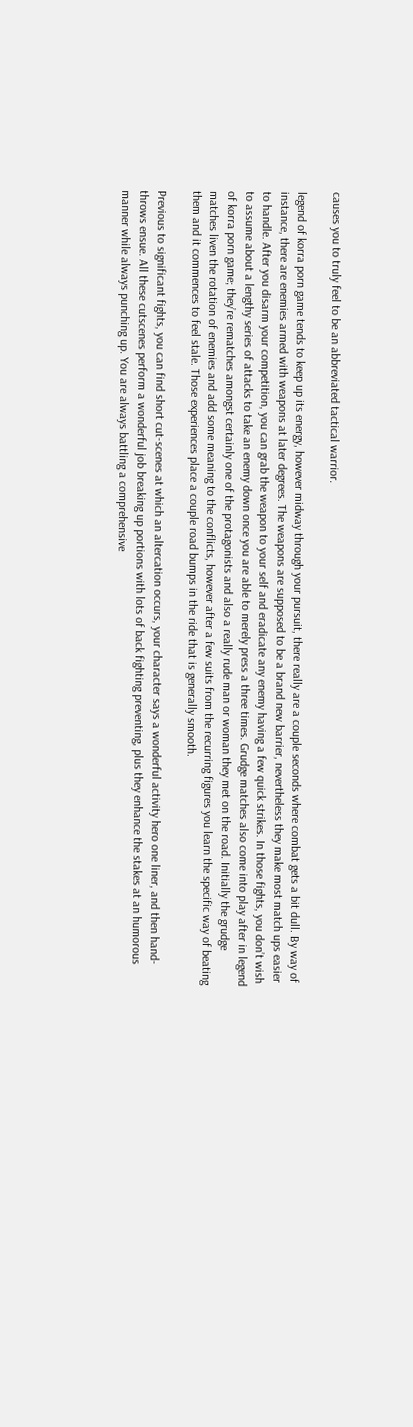causes you to truly feel to be an abbreviated tactical warrior.

legend of korra porn game tends to keep up its energy, however midway through your pursuit, there really are a couple seconds where combat gets a bit dull. By way of instance, there are enemies armed with weapons at later degrees. The weapons are supposed to be a brand new barrier, nevertheless they make most match ups easier to handle. After you disarm your competition, you can grab the weapon to your self and eradicate any enemy having a few quick strikes. In those fights, you don’t wish to assume about a lengthy series of attacks to take an enemy down once you are able to merely press a three times. Grudge matches also come into play after in legend of korra porn game; they’re rematches amongst certainly one of the protagonists and also a really rude man or woman they met on the road. Initially the grudge matches liven the rotation of enemies and add some meaning to the conflicts, however after a few suits from the recurring figures you learn the specific way of beating them and it commences to feel stale. Those experiences place a couple road bumps in the ride that is generally smooth.

Previous to significant fights, you can find short cut-scenes at which an altercation occurs, your character says a wonderful activity hero one liner, and then hand-throws ensue. All these cutscenes perform a wonderful job breaking up portions with lots of back fighting preventing, plus they enhance the stakes at an humorous manner while always punching up. You are always battling a comprehensive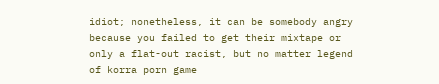idiot; nonetheless, it can be somebody angry because you failed to get their mixtape or only a flat-out racist, but no matter legend of korra porn game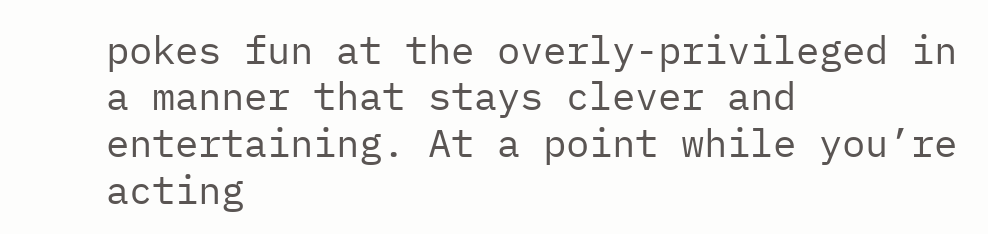pokes fun at the overly-privileged in a manner that stays clever and entertaining. At a point while you’re acting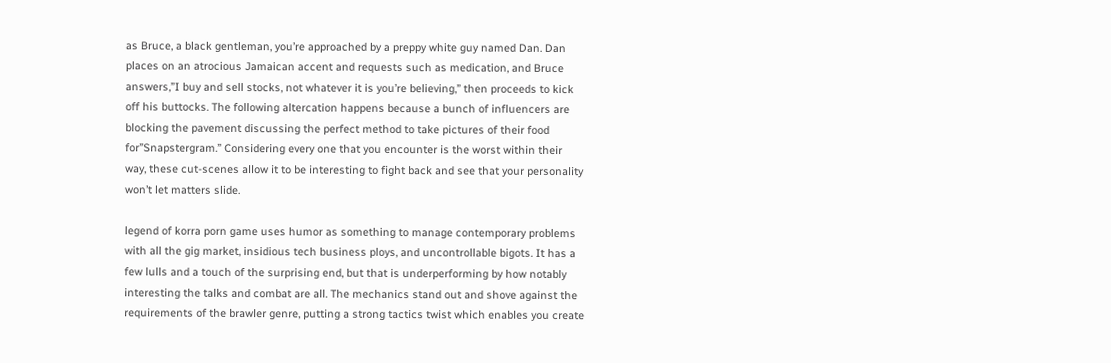as Bruce, a black gentleman, you’re approached by a preppy white guy named Dan. Dan places on an atrocious Jamaican accent and requests such as medication, and Bruce answers,”I buy and sell stocks, not whatever it is you’re believing,” then proceeds to kick off his buttocks. The following altercation happens because a bunch of influencers are blocking the pavement discussing the perfect method to take pictures of their food for”Snapstergram.” Considering every one that you encounter is the worst within their way, these cut-scenes allow it to be interesting to fight back and see that your personality won’t let matters slide.

legend of korra porn game uses humor as something to manage contemporary problems with all the gig market, insidious tech business ploys, and uncontrollable bigots. It has a few lulls and a touch of the surprising end, but that is underperforming by how notably interesting the talks and combat are all. The mechanics stand out and shove against the requirements of the brawler genre, putting a strong tactics twist which enables you create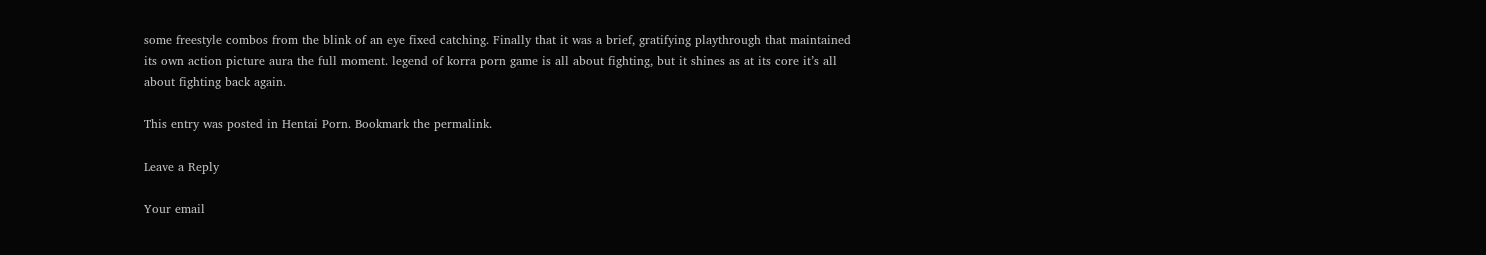some freestyle combos from the blink of an eye fixed catching. Finally that it was a brief, gratifying playthrough that maintained its own action picture aura the full moment. legend of korra porn game is all about fighting, but it shines as at its core it’s all about fighting back again.

This entry was posted in Hentai Porn. Bookmark the permalink.

Leave a Reply

Your email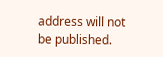address will not be published.